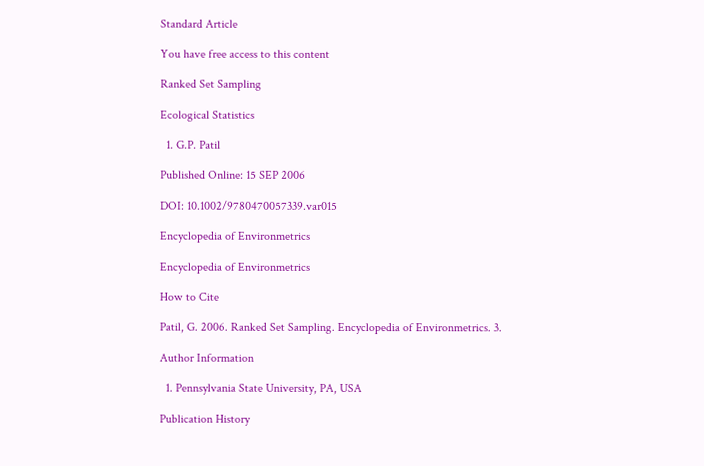Standard Article

You have free access to this content

Ranked Set Sampling

Ecological Statistics

  1. G.P. Patil

Published Online: 15 SEP 2006

DOI: 10.1002/9780470057339.var015

Encyclopedia of Environmetrics

Encyclopedia of Environmetrics

How to Cite

Patil, G. 2006. Ranked Set Sampling. Encyclopedia of Environmetrics. 3.

Author Information

  1. Pennsylvania State University, PA, USA

Publication History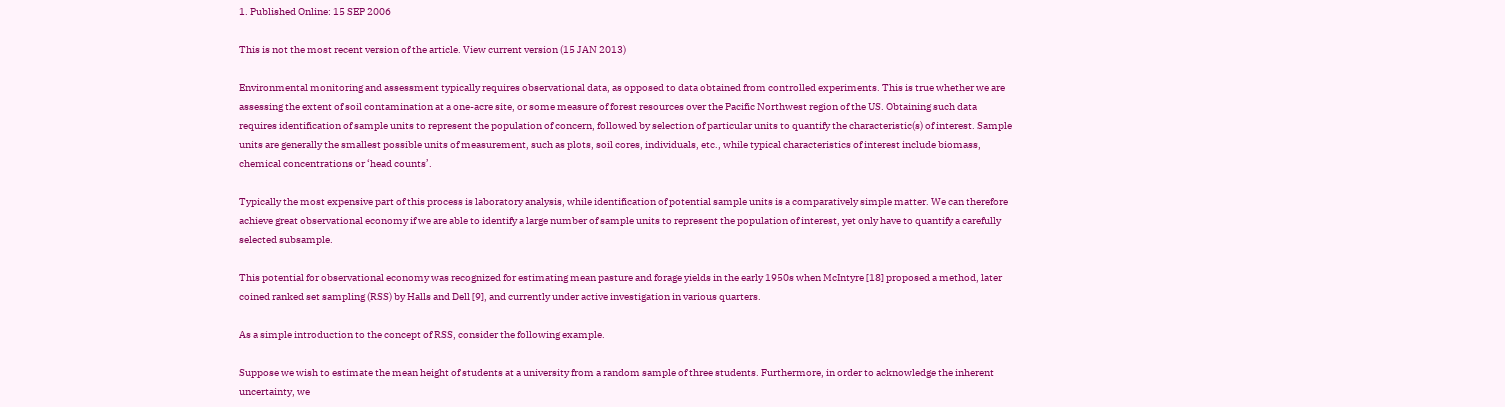1. Published Online: 15 SEP 2006

This is not the most recent version of the article. View current version (15 JAN 2013)

Environmental monitoring and assessment typically requires observational data, as opposed to data obtained from controlled experiments. This is true whether we are assessing the extent of soil contamination at a one-acre site, or some measure of forest resources over the Pacific Northwest region of the US. Obtaining such data requires identification of sample units to represent the population of concern, followed by selection of particular units to quantify the characteristic(s) of interest. Sample units are generally the smallest possible units of measurement, such as plots, soil cores, individuals, etc., while typical characteristics of interest include biomass, chemical concentrations or ‘head counts’.

Typically the most expensive part of this process is laboratory analysis, while identification of potential sample units is a comparatively simple matter. We can therefore achieve great observational economy if we are able to identify a large number of sample units to represent the population of interest, yet only have to quantify a carefully selected subsample.

This potential for observational economy was recognized for estimating mean pasture and forage yields in the early 1950s when McIntyre [18] proposed a method, later coined ranked set sampling (RSS) by Halls and Dell [9], and currently under active investigation in various quarters.

As a simple introduction to the concept of RSS, consider the following example.

Suppose we wish to estimate the mean height of students at a university from a random sample of three students. Furthermore, in order to acknowledge the inherent uncertainty, we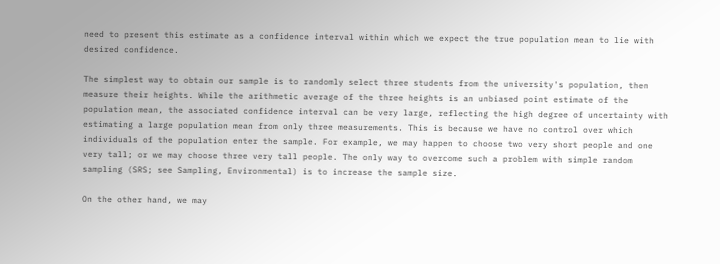need to present this estimate as a confidence interval within which we expect the true population mean to lie with desired confidence.

The simplest way to obtain our sample is to randomly select three students from the university's population, then measure their heights. While the arithmetic average of the three heights is an unbiased point estimate of the population mean, the associated confidence interval can be very large, reflecting the high degree of uncertainty with estimating a large population mean from only three measurements. This is because we have no control over which individuals of the population enter the sample. For example, we may happen to choose two very short people and one very tall; or we may choose three very tall people. The only way to overcome such a problem with simple random sampling (SRS; see Sampling, Environmental) is to increase the sample size.

On the other hand, we may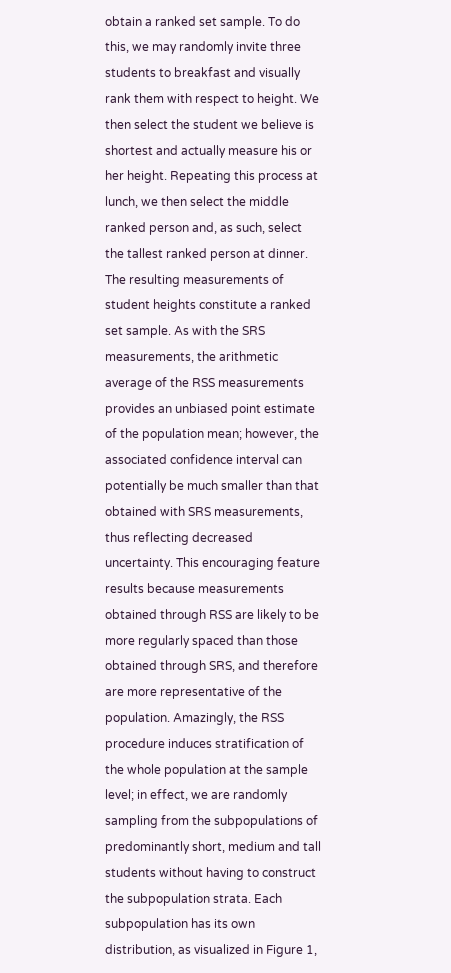obtain a ranked set sample. To do this, we may randomly invite three students to breakfast and visually rank them with respect to height. We then select the student we believe is shortest and actually measure his or her height. Repeating this process at lunch, we then select the middle ranked person and, as such, select the tallest ranked person at dinner. The resulting measurements of student heights constitute a ranked set sample. As with the SRS measurements, the arithmetic average of the RSS measurements provides an unbiased point estimate of the population mean; however, the associated confidence interval can potentially be much smaller than that obtained with SRS measurements, thus reflecting decreased uncertainty. This encouraging feature results because measurements obtained through RSS are likely to be more regularly spaced than those obtained through SRS, and therefore are more representative of the population. Amazingly, the RSS procedure induces stratification of the whole population at the sample level; in effect, we are randomly sampling from the subpopulations of predominantly short, medium and tall students without having to construct the subpopulation strata. Each subpopulation has its own distribution, as visualized in Figure 1,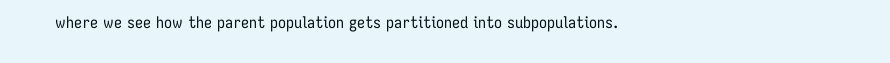where we see how the parent population gets partitioned into subpopulations.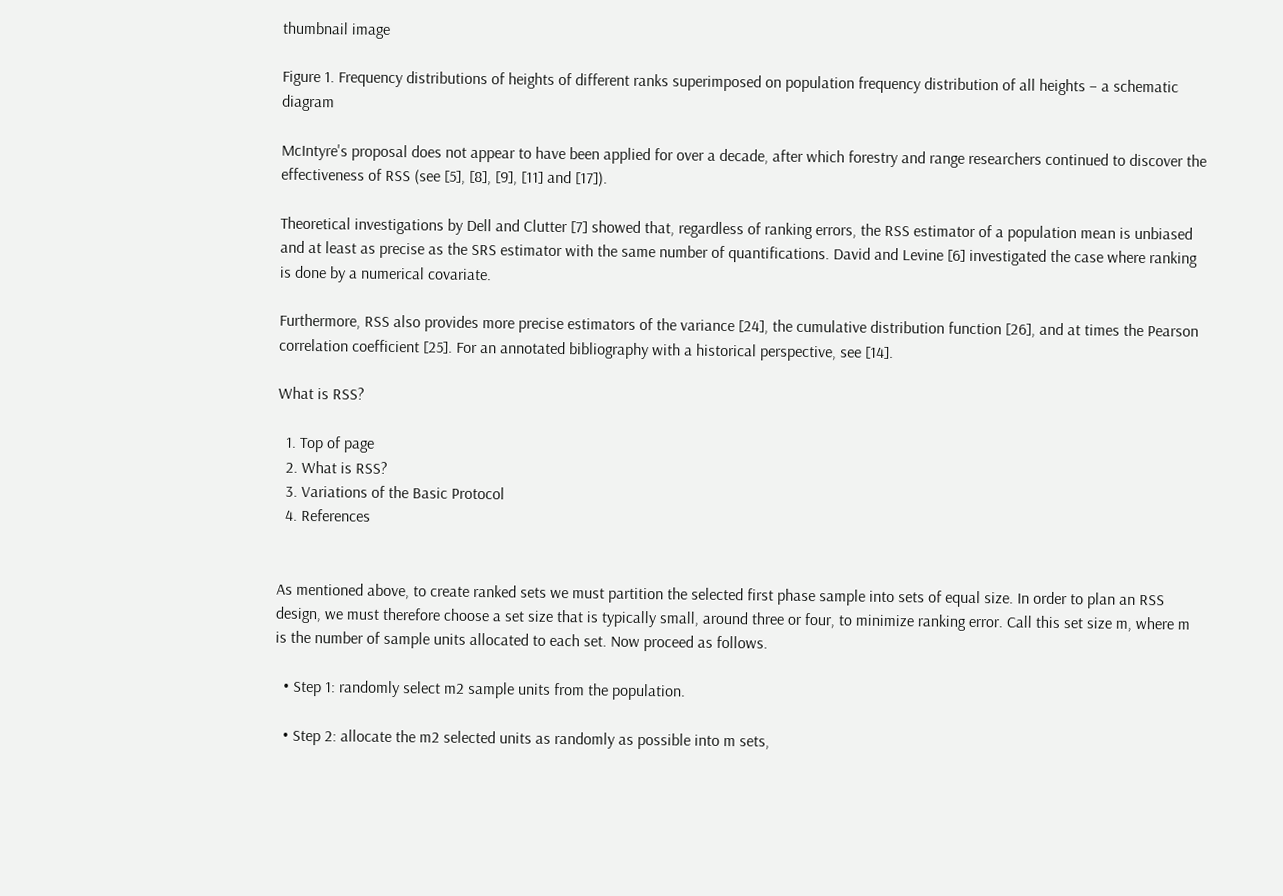thumbnail image

Figure 1. Frequency distributions of heights of different ranks superimposed on population frequency distribution of all heights – a schematic diagram

McIntyre's proposal does not appear to have been applied for over a decade, after which forestry and range researchers continued to discover the effectiveness of RSS (see [5], [8], [9], [11] and [17]).

Theoretical investigations by Dell and Clutter [7] showed that, regardless of ranking errors, the RSS estimator of a population mean is unbiased and at least as precise as the SRS estimator with the same number of quantifications. David and Levine [6] investigated the case where ranking is done by a numerical covariate.

Furthermore, RSS also provides more precise estimators of the variance [24], the cumulative distribution function [26], and at times the Pearson correlation coefficient [25]. For an annotated bibliography with a historical perspective, see [14].

What is RSS?

  1. Top of page
  2. What is RSS?
  3. Variations of the Basic Protocol
  4. References


As mentioned above, to create ranked sets we must partition the selected first phase sample into sets of equal size. In order to plan an RSS design, we must therefore choose a set size that is typically small, around three or four, to minimize ranking error. Call this set size m, where m is the number of sample units allocated to each set. Now proceed as follows.

  • Step 1: randomly select m2 sample units from the population.

  • Step 2: allocate the m2 selected units as randomly as possible into m sets,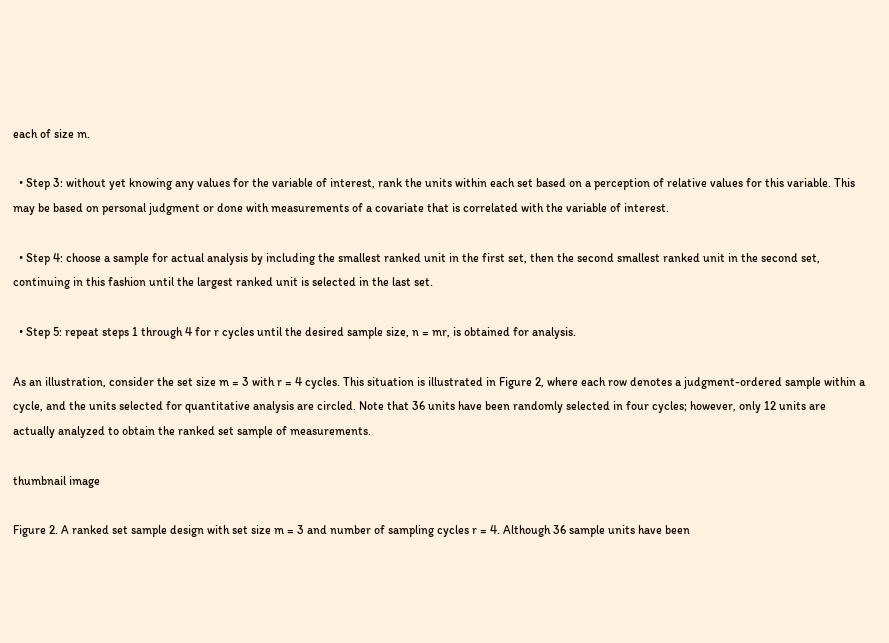each of size m.

  • Step 3: without yet knowing any values for the variable of interest, rank the units within each set based on a perception of relative values for this variable. This may be based on personal judgment or done with measurements of a covariate that is correlated with the variable of interest.

  • Step 4: choose a sample for actual analysis by including the smallest ranked unit in the first set, then the second smallest ranked unit in the second set, continuing in this fashion until the largest ranked unit is selected in the last set.

  • Step 5: repeat steps 1 through 4 for r cycles until the desired sample size, n = mr, is obtained for analysis.

As an illustration, consider the set size m = 3 with r = 4 cycles. This situation is illustrated in Figure 2, where each row denotes a judgment-ordered sample within a cycle, and the units selected for quantitative analysis are circled. Note that 36 units have been randomly selected in four cycles; however, only 12 units are actually analyzed to obtain the ranked set sample of measurements.

thumbnail image

Figure 2. A ranked set sample design with set size m = 3 and number of sampling cycles r = 4. Although 36 sample units have been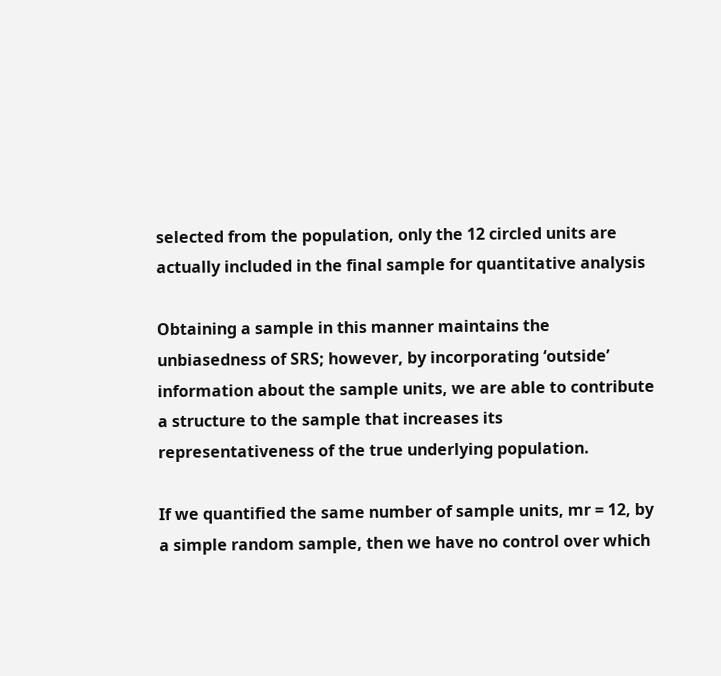selected from the population, only the 12 circled units are actually included in the final sample for quantitative analysis

Obtaining a sample in this manner maintains the unbiasedness of SRS; however, by incorporating ‘outside’ information about the sample units, we are able to contribute a structure to the sample that increases its representativeness of the true underlying population.

If we quantified the same number of sample units, mr = 12, by a simple random sample, then we have no control over which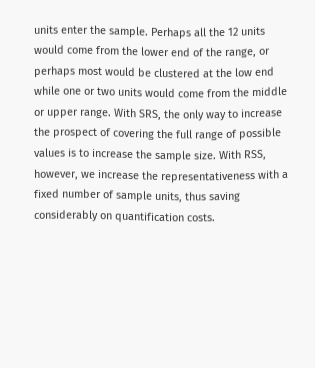units enter the sample. Perhaps all the 12 units would come from the lower end of the range, or perhaps most would be clustered at the low end while one or two units would come from the middle or upper range. With SRS, the only way to increase the prospect of covering the full range of possible values is to increase the sample size. With RSS, however, we increase the representativeness with a fixed number of sample units, thus saving considerably on quantification costs.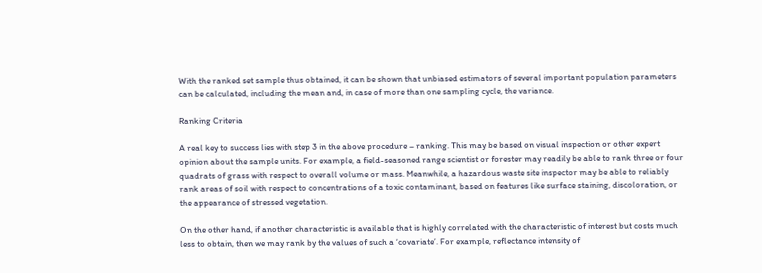With the ranked set sample thus obtained, it can be shown that unbiased estimators of several important population parameters can be calculated, including the mean and, in case of more than one sampling cycle, the variance.

Ranking Criteria

A real key to success lies with step 3 in the above procedure – ranking. This may be based on visual inspection or other expert opinion about the sample units. For example, a field-seasoned range scientist or forester may readily be able to rank three or four quadrats of grass with respect to overall volume or mass. Meanwhile, a hazardous waste site inspector may be able to reliably rank areas of soil with respect to concentrations of a toxic contaminant, based on features like surface staining, discoloration, or the appearance of stressed vegetation.

On the other hand, if another characteristic is available that is highly correlated with the characteristic of interest but costs much less to obtain, then we may rank by the values of such a ‘covariate’. For example, reflectance intensity of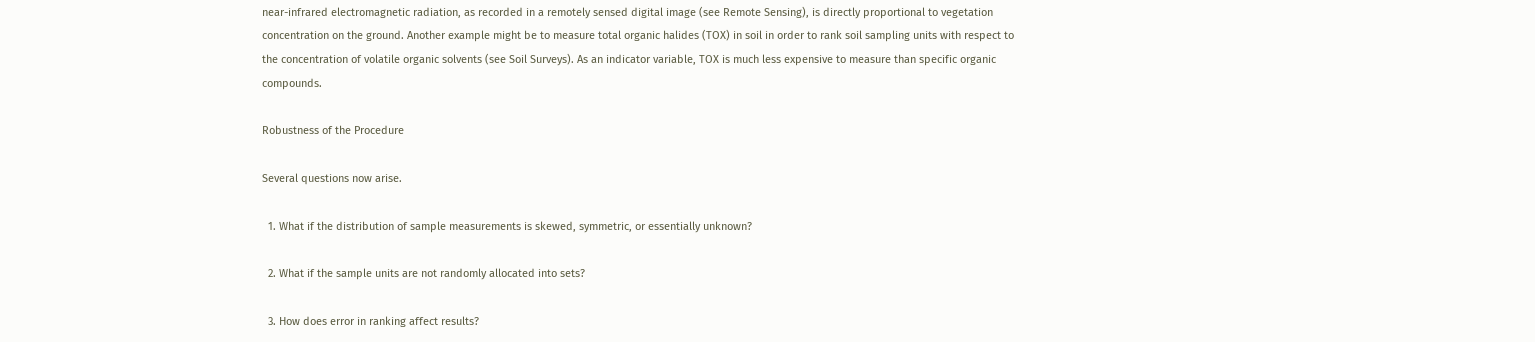near-infrared electromagnetic radiation, as recorded in a remotely sensed digital image (see Remote Sensing), is directly proportional to vegetation concentration on the ground. Another example might be to measure total organic halides (TOX) in soil in order to rank soil sampling units with respect to the concentration of volatile organic solvents (see Soil Surveys). As an indicator variable, TOX is much less expensive to measure than specific organic compounds.

Robustness of the Procedure

Several questions now arise.

  1. What if the distribution of sample measurements is skewed, symmetric, or essentially unknown?

  2. What if the sample units are not randomly allocated into sets?

  3. How does error in ranking affect results?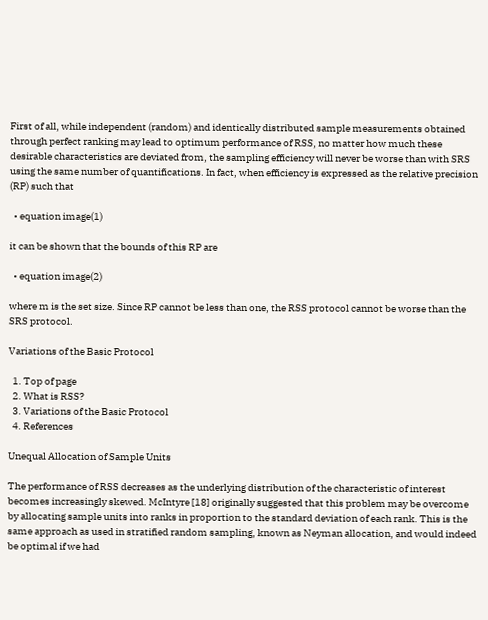First of all, while independent (random) and identically distributed sample measurements obtained through perfect ranking may lead to optimum performance of RSS, no matter how much these desirable characteristics are deviated from, the sampling efficiency will never be worse than with SRS using the same number of quantifications. In fact, when efficiency is expressed as the relative precision (RP) such that

  • equation image(1)

it can be shown that the bounds of this RP are

  • equation image(2)

where m is the set size. Since RP cannot be less than one, the RSS protocol cannot be worse than the SRS protocol.

Variations of the Basic Protocol

  1. Top of page
  2. What is RSS?
  3. Variations of the Basic Protocol
  4. References

Unequal Allocation of Sample Units

The performance of RSS decreases as the underlying distribution of the characteristic of interest becomes increasingly skewed. McIntyre [18] originally suggested that this problem may be overcome by allocating sample units into ranks in proportion to the standard deviation of each rank. This is the same approach as used in stratified random sampling, known as Neyman allocation, and would indeed be optimal if we had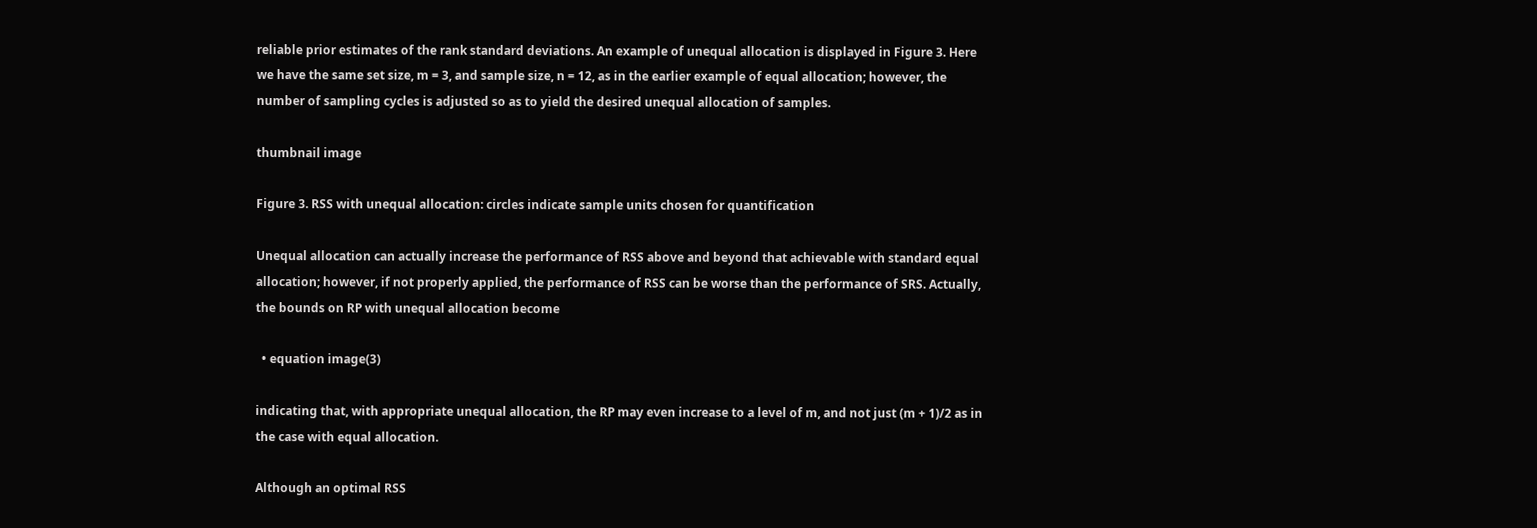reliable prior estimates of the rank standard deviations. An example of unequal allocation is displayed in Figure 3. Here we have the same set size, m = 3, and sample size, n = 12, as in the earlier example of equal allocation; however, the number of sampling cycles is adjusted so as to yield the desired unequal allocation of samples.

thumbnail image

Figure 3. RSS with unequal allocation: circles indicate sample units chosen for quantification

Unequal allocation can actually increase the performance of RSS above and beyond that achievable with standard equal allocation; however, if not properly applied, the performance of RSS can be worse than the performance of SRS. Actually, the bounds on RP with unequal allocation become

  • equation image(3)

indicating that, with appropriate unequal allocation, the RP may even increase to a level of m, and not just (m + 1)/2 as in the case with equal allocation.

Although an optimal RSS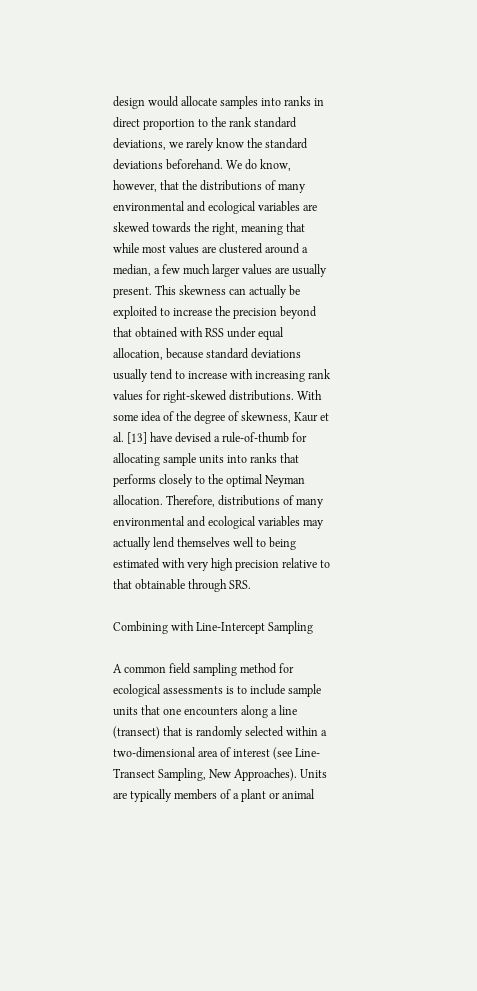design would allocate samples into ranks in direct proportion to the rank standard deviations, we rarely know the standard deviations beforehand. We do know, however, that the distributions of many environmental and ecological variables are skewed towards the right, meaning that while most values are clustered around a median, a few much larger values are usually present. This skewness can actually be exploited to increase the precision beyond that obtained with RSS under equal allocation, because standard deviations usually tend to increase with increasing rank values for right-skewed distributions. With some idea of the degree of skewness, Kaur et al. [13] have devised a rule-of-thumb for allocating sample units into ranks that performs closely to the optimal Neyman allocation. Therefore, distributions of many environmental and ecological variables may actually lend themselves well to being estimated with very high precision relative to that obtainable through SRS.

Combining with Line-Intercept Sampling

A common field sampling method for ecological assessments is to include sample units that one encounters along a line (transect) that is randomly selected within a two-dimensional area of interest (see Line-Transect Sampling, New Approaches). Units are typically members of a plant or animal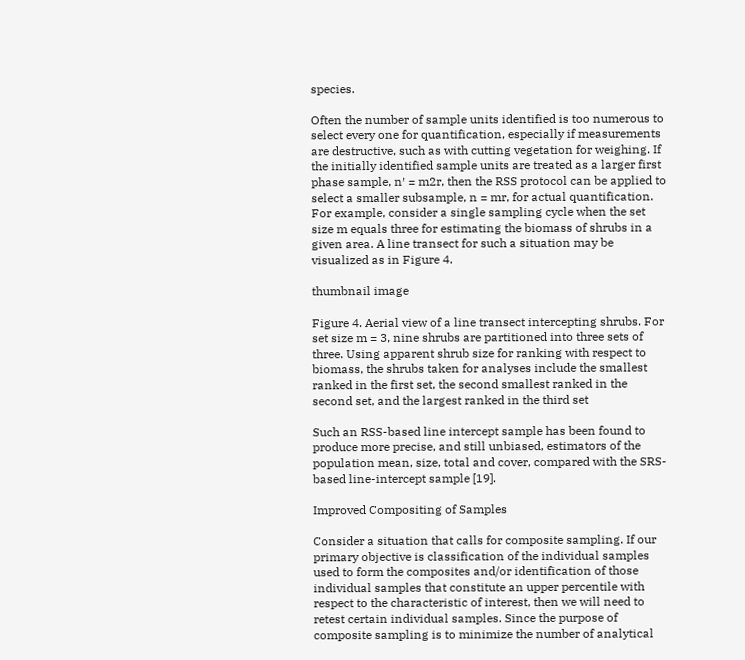species.

Often the number of sample units identified is too numerous to select every one for quantification, especially if measurements are destructive, such as with cutting vegetation for weighing. If the initially identified sample units are treated as a larger first phase sample, n′ = m2r, then the RSS protocol can be applied to select a smaller subsample, n = mr, for actual quantification. For example, consider a single sampling cycle when the set size m equals three for estimating the biomass of shrubs in a given area. A line transect for such a situation may be visualized as in Figure 4.

thumbnail image

Figure 4. Aerial view of a line transect intercepting shrubs. For set size m = 3, nine shrubs are partitioned into three sets of three. Using apparent shrub size for ranking with respect to biomass, the shrubs taken for analyses include the smallest ranked in the first set, the second smallest ranked in the second set, and the largest ranked in the third set

Such an RSS-based line intercept sample has been found to produce more precise, and still unbiased, estimators of the population mean, size, total and cover, compared with the SRS-based line-intercept sample [19].

Improved Compositing of Samples

Consider a situation that calls for composite sampling. If our primary objective is classification of the individual samples used to form the composites and/or identification of those individual samples that constitute an upper percentile with respect to the characteristic of interest, then we will need to retest certain individual samples. Since the purpose of composite sampling is to minimize the number of analytical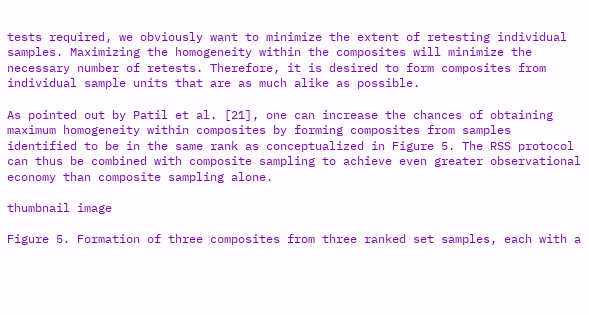tests required, we obviously want to minimize the extent of retesting individual samples. Maximizing the homogeneity within the composites will minimize the necessary number of retests. Therefore, it is desired to form composites from individual sample units that are as much alike as possible.

As pointed out by Patil et al. [21], one can increase the chances of obtaining maximum homogeneity within composites by forming composites from samples identified to be in the same rank as conceptualized in Figure 5. The RSS protocol can thus be combined with composite sampling to achieve even greater observational economy than composite sampling alone.

thumbnail image

Figure 5. Formation of three composites from three ranked set samples, each with a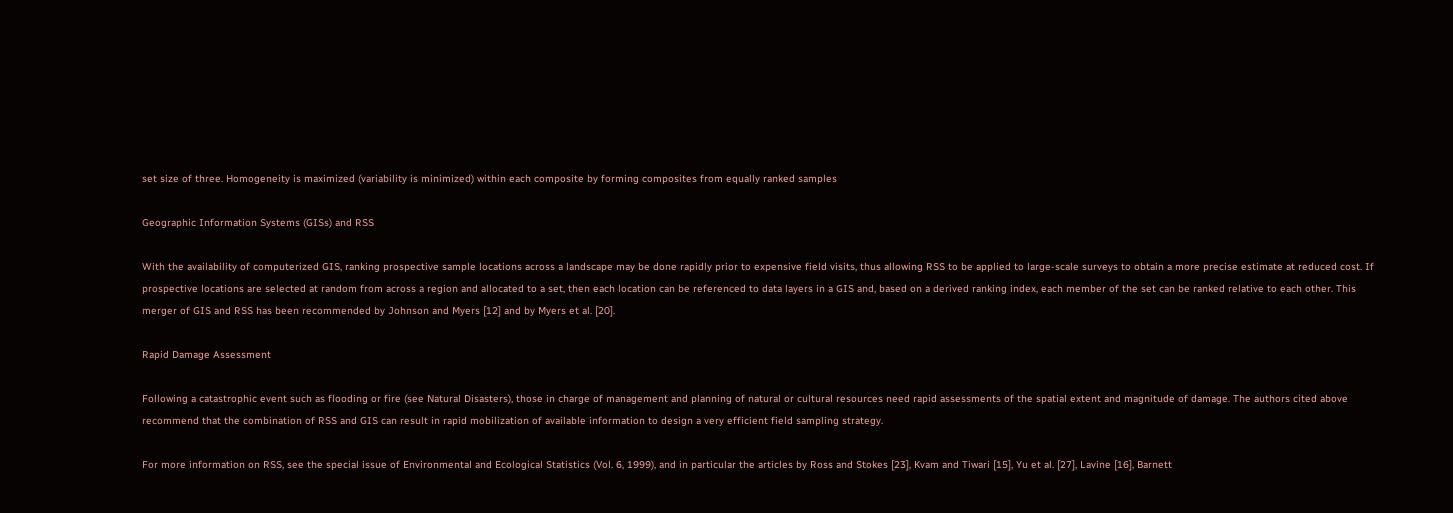set size of three. Homogeneity is maximized (variability is minimized) within each composite by forming composites from equally ranked samples

Geographic Information Systems (GISs) and RSS

With the availability of computerized GIS, ranking prospective sample locations across a landscape may be done rapidly prior to expensive field visits, thus allowing RSS to be applied to large-scale surveys to obtain a more precise estimate at reduced cost. If prospective locations are selected at random from across a region and allocated to a set, then each location can be referenced to data layers in a GIS and, based on a derived ranking index, each member of the set can be ranked relative to each other. This merger of GIS and RSS has been recommended by Johnson and Myers [12] and by Myers et al. [20].

Rapid Damage Assessment

Following a catastrophic event such as flooding or fire (see Natural Disasters), those in charge of management and planning of natural or cultural resources need rapid assessments of the spatial extent and magnitude of damage. The authors cited above recommend that the combination of RSS and GIS can result in rapid mobilization of available information to design a very efficient field sampling strategy.

For more information on RSS, see the special issue of Environmental and Ecological Statistics (Vol. 6, 1999), and in particular the articles by Ross and Stokes [23], Kvam and Tiwari [15], Yu et al. [27], Lavine [16], Barnett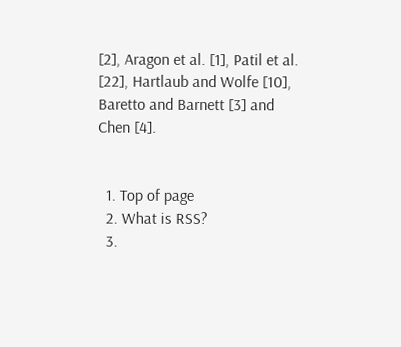[2], Aragon et al. [1], Patil et al. [22], Hartlaub and Wolfe [10], Baretto and Barnett [3] and Chen [4].


  1. Top of page
  2. What is RSS?
  3.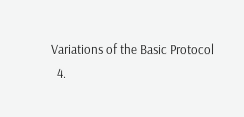Variations of the Basic Protocol
  4.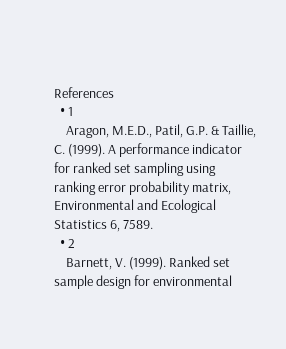References
  • 1
    Aragon, M.E.D., Patil, G.P. & Taillie, C. (1999). A performance indicator for ranked set sampling using ranking error probability matrix, Environmental and Ecological Statistics 6, 7589.
  • 2
    Barnett, V. (1999). Ranked set sample design for environmental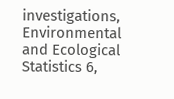investigations, Environmental and Ecological Statistics 6,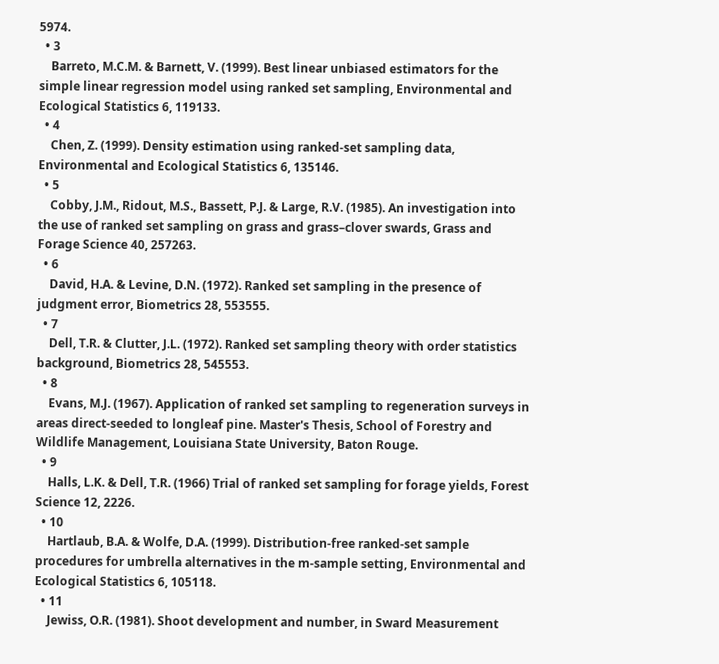5974.
  • 3
    Barreto, M.C.M. & Barnett, V. (1999). Best linear unbiased estimators for the simple linear regression model using ranked set sampling, Environmental and Ecological Statistics 6, 119133.
  • 4
    Chen, Z. (1999). Density estimation using ranked-set sampling data, Environmental and Ecological Statistics 6, 135146.
  • 5
    Cobby, J.M., Ridout, M.S., Bassett, P.J. & Large, R.V. (1985). An investigation into the use of ranked set sampling on grass and grass–clover swards, Grass and Forage Science 40, 257263.
  • 6
    David, H.A. & Levine, D.N. (1972). Ranked set sampling in the presence of judgment error, Biometrics 28, 553555.
  • 7
    Dell, T.R. & Clutter, J.L. (1972). Ranked set sampling theory with order statistics background, Biometrics 28, 545553.
  • 8
    Evans, M.J. (1967). Application of ranked set sampling to regeneration surveys in areas direct-seeded to longleaf pine. Master's Thesis, School of Forestry and Wildlife Management, Louisiana State University, Baton Rouge.
  • 9
    Halls, L.K. & Dell, T.R. (1966) Trial of ranked set sampling for forage yields, Forest Science 12, 2226.
  • 10
    Hartlaub, B.A. & Wolfe, D.A. (1999). Distribution-free ranked-set sample procedures for umbrella alternatives in the m-sample setting, Environmental and Ecological Statistics 6, 105118.
  • 11
    Jewiss, O.R. (1981). Shoot development and number, in Sward Measurement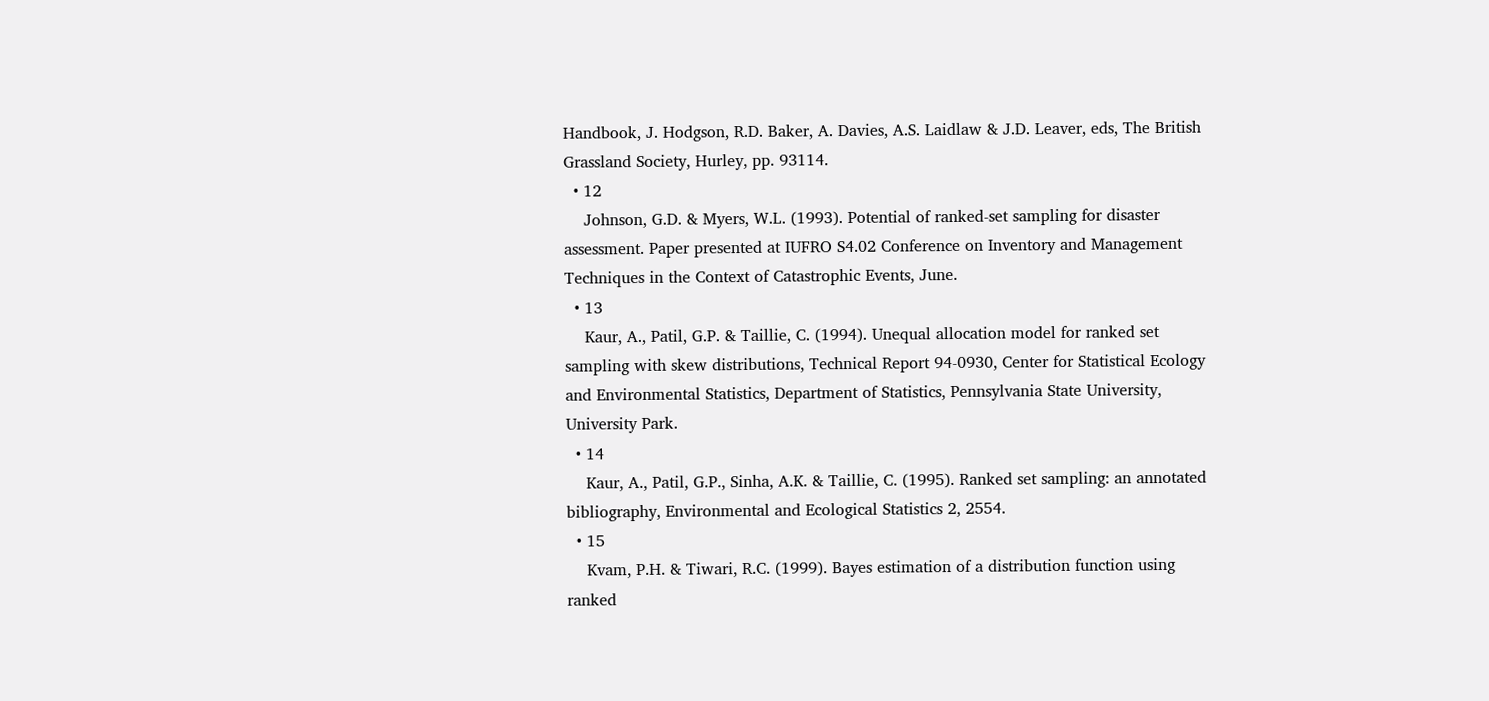Handbook, J. Hodgson, R.D. Baker, A. Davies, A.S. Laidlaw & J.D. Leaver, eds, The British Grassland Society, Hurley, pp. 93114.
  • 12
    Johnson, G.D. & Myers, W.L. (1993). Potential of ranked-set sampling for disaster assessment. Paper presented at IUFRO S4.02 Conference on Inventory and Management Techniques in the Context of Catastrophic Events, June.
  • 13
    Kaur, A., Patil, G.P. & Taillie, C. (1994). Unequal allocation model for ranked set sampling with skew distributions, Technical Report 94-0930, Center for Statistical Ecology and Environmental Statistics, Department of Statistics, Pennsylvania State University, University Park.
  • 14
    Kaur, A., Patil, G.P., Sinha, A.K. & Taillie, C. (1995). Ranked set sampling: an annotated bibliography, Environmental and Ecological Statistics 2, 2554.
  • 15
    Kvam, P.H. & Tiwari, R.C. (1999). Bayes estimation of a distribution function using ranked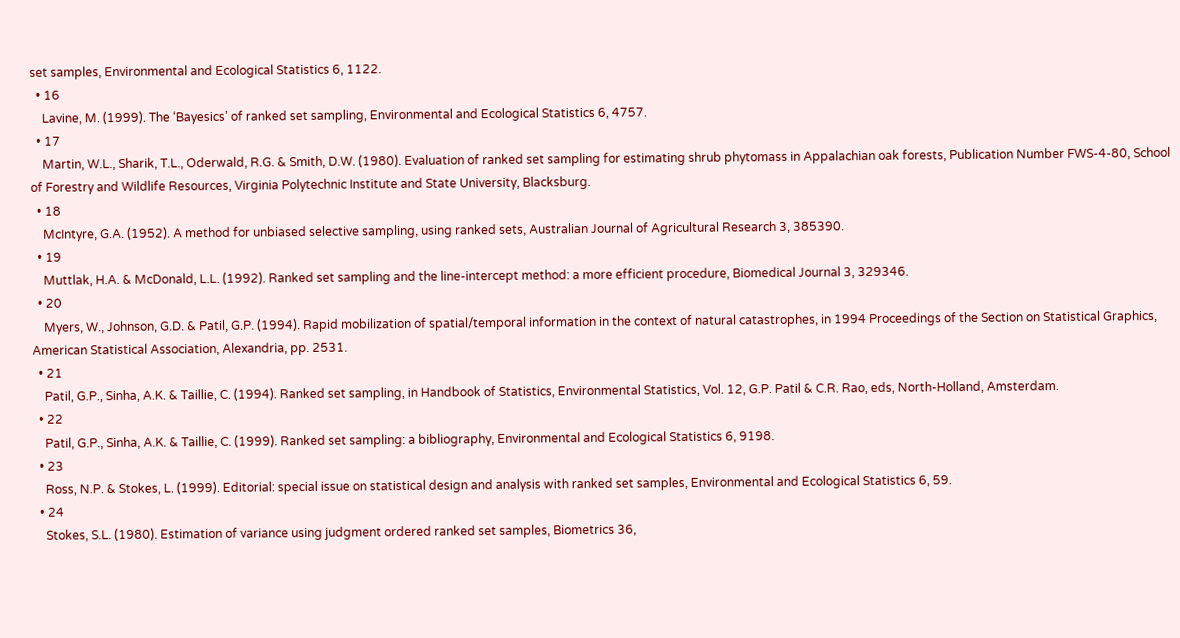set samples, Environmental and Ecological Statistics 6, 1122.
  • 16
    Lavine, M. (1999). The ‘Bayesics’ of ranked set sampling, Environmental and Ecological Statistics 6, 4757.
  • 17
    Martin, W.L., Sharik, T.L., Oderwald, R.G. & Smith, D.W. (1980). Evaluation of ranked set sampling for estimating shrub phytomass in Appalachian oak forests, Publication Number FWS-4-80, School of Forestry and Wildlife Resources, Virginia Polytechnic Institute and State University, Blacksburg.
  • 18
    McIntyre, G.A. (1952). A method for unbiased selective sampling, using ranked sets, Australian Journal of Agricultural Research 3, 385390.
  • 19
    Muttlak, H.A. & McDonald, L.L. (1992). Ranked set sampling and the line-intercept method: a more efficient procedure, Biomedical Journal 3, 329346.
  • 20
    Myers, W., Johnson, G.D. & Patil, G.P. (1994). Rapid mobilization of spatial/temporal information in the context of natural catastrophes, in 1994 Proceedings of the Section on Statistical Graphics, American Statistical Association, Alexandria, pp. 2531.
  • 21
    Patil, G.P., Sinha, A.K. & Taillie, C. (1994). Ranked set sampling, in Handbook of Statistics, Environmental Statistics, Vol. 12, G.P. Patil & C.R. Rao, eds, North-Holland, Amsterdam.
  • 22
    Patil, G.P., Sinha, A.K. & Taillie, C. (1999). Ranked set sampling: a bibliography, Environmental and Ecological Statistics 6, 9198.
  • 23
    Ross, N.P. & Stokes, L. (1999). Editorial: special issue on statistical design and analysis with ranked set samples, Environmental and Ecological Statistics 6, 59.
  • 24
    Stokes, S.L. (1980). Estimation of variance using judgment ordered ranked set samples, Biometrics 36,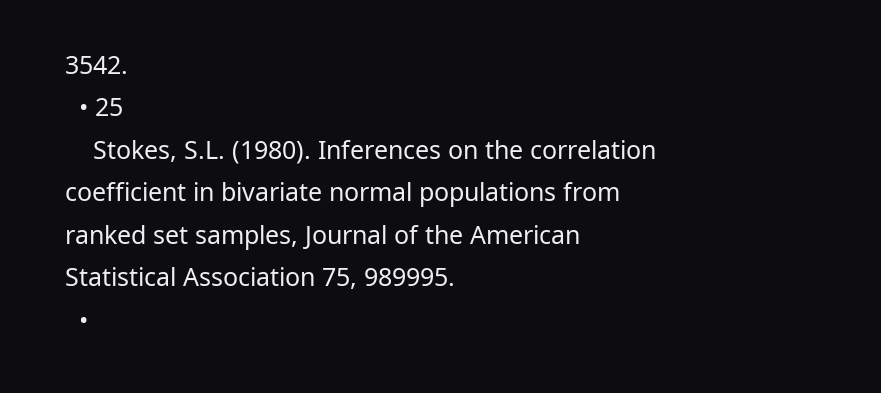3542.
  • 25
    Stokes, S.L. (1980). Inferences on the correlation coefficient in bivariate normal populations from ranked set samples, Journal of the American Statistical Association 75, 989995.
  •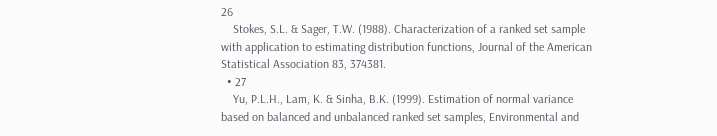26
    Stokes, S.L. & Sager, T.W. (1988). Characterization of a ranked set sample with application to estimating distribution functions, Journal of the American Statistical Association 83, 374381.
  • 27
    Yu, P.L.H., Lam, K. & Sinha, B.K. (1999). Estimation of normal variance based on balanced and unbalanced ranked set samples, Environmental and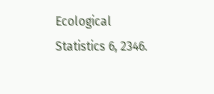Ecological Statistics 6, 2346.